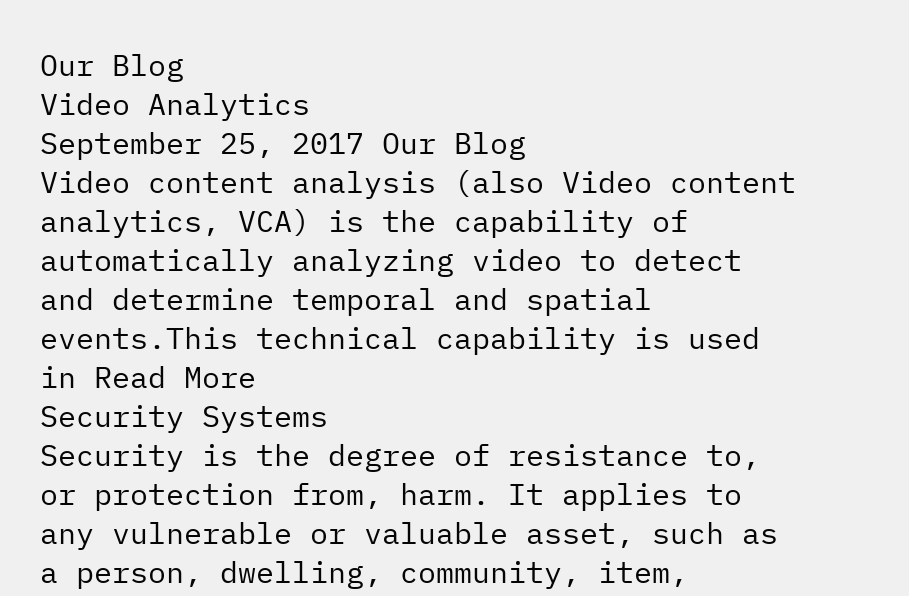Our Blog
Video Analytics
September 25, 2017 Our Blog
Video content analysis (also Video content analytics, VCA) is the capability of automatically analyzing video to detect and determine temporal and spatial events.This technical capability is used in Read More
Security Systems
Security is the degree of resistance to, or protection from, harm. It applies to any vulnerable or valuable asset, such as a person, dwelling, community, item,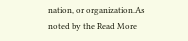nation, or organization.As noted by the Read More